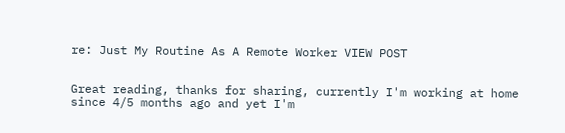re: Just My Routine As A Remote Worker VIEW POST


Great reading, thanks for sharing, currently I'm working at home since 4/5 months ago and yet I'm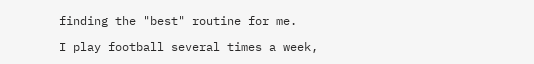finding the "best" routine for me.

I play football several times a week,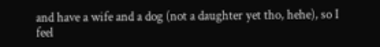and have a wife and a dog (not a daughter yet tho, hehe), so I feel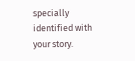specially identified with your story.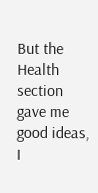But the Health section gave me good ideas, I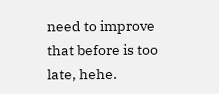need to improve that before is too late, hehe.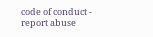code of conduct - report abuse